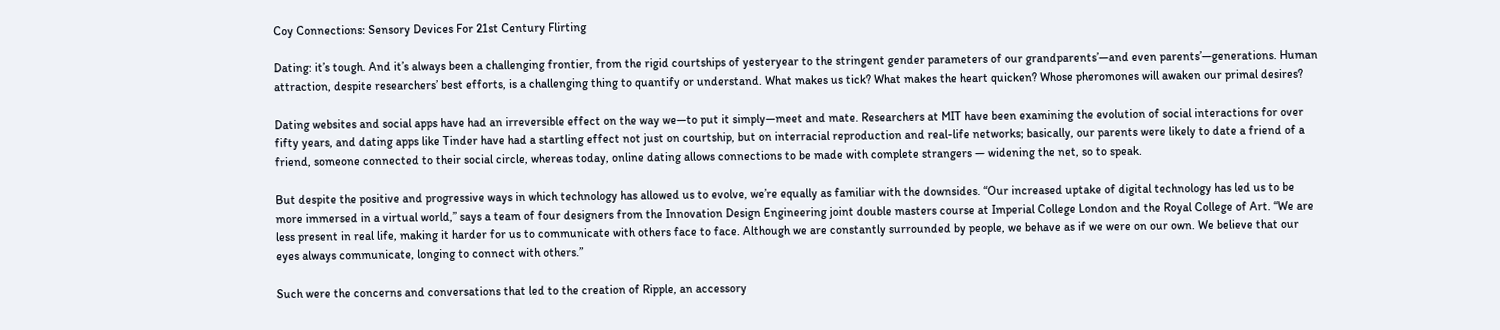Coy Connections: Sensory Devices For 21st Century Flirting

Dating: it’s tough. And it’s always been a challenging frontier, from the rigid courtships of yesteryear to the stringent gender parameters of our grandparents’—and even parents’—generations. Human attraction, despite researchers’ best efforts, is a challenging thing to quantify or understand. What makes us tick? What makes the heart quicken? Whose pheromones will awaken our primal desires?

Dating websites and social apps have had an irreversible effect on the way we—to put it simply—meet and mate. Researchers at MIT have been examining the evolution of social interactions for over fifty years, and dating apps like Tinder have had a startling effect not just on courtship, but on interracial reproduction and real-life networks; basically, our parents were likely to date a friend of a friend, someone connected to their social circle, whereas today, online dating allows connections to be made with complete strangers — widening the net, so to speak.

But despite the positive and progressive ways in which technology has allowed us to evolve, we’re equally as familiar with the downsides. “Our increased uptake of digital technology has led us to be more immersed in a virtual world,” says a team of four designers from the Innovation Design Engineering joint double masters course at Imperial College London and the Royal College of Art. “We are less present in real life, making it harder for us to communicate with others face to face. Although we are constantly surrounded by people, we behave as if we were on our own. We believe that our eyes always communicate, longing to connect with others.”

Such were the concerns and conversations that led to the creation of Ripple, an accessory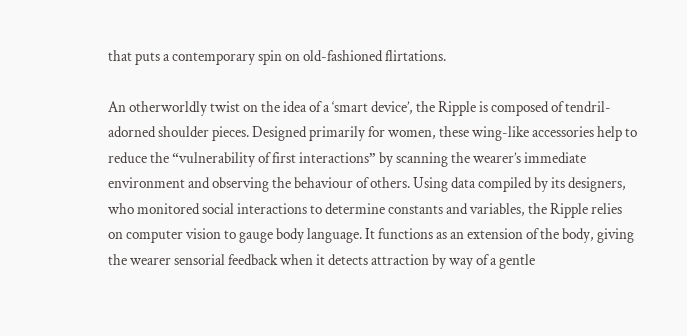that puts a contemporary spin on old-fashioned flirtations.

An otherworldly twist on the idea of a ‘smart device’, the Ripple is composed of tendril-adorned shoulder pieces. Designed primarily for women, these wing-like accessories help to reduce the “vulnerability of first interactions” by scanning the wearer’s immediate environment and observing the behaviour of others. Using data compiled by its designers, who monitored social interactions to determine constants and variables, the Ripple relies on computer vision to gauge body language. It functions as an extension of the body, giving the wearer sensorial feedback when it detects attraction by way of a gentle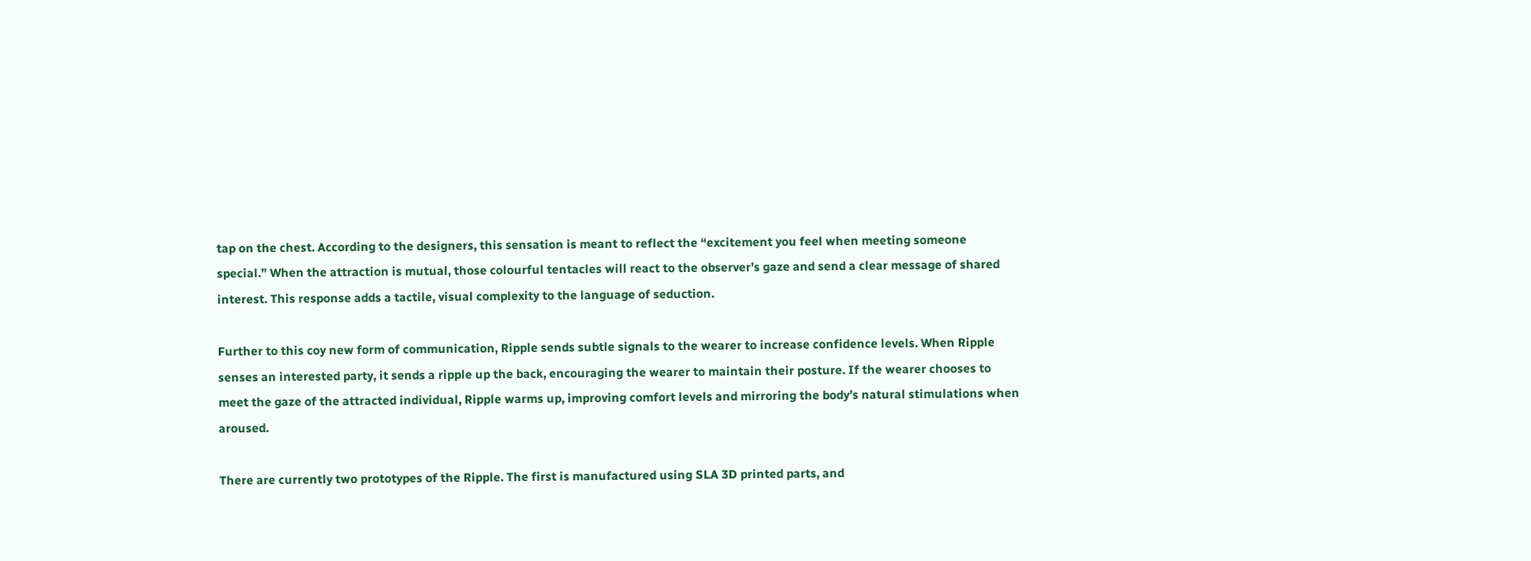tap on the chest. According to the designers, this sensation is meant to reflect the “excitement you feel when meeting someone special.” When the attraction is mutual, those colourful tentacles will react to the observer’s gaze and send a clear message of shared interest. This response adds a tactile, visual complexity to the language of seduction.

Further to this coy new form of communication, Ripple sends subtle signals to the wearer to increase confidence levels. When Ripple senses an interested party, it sends a ripple up the back, encouraging the wearer to maintain their posture. If the wearer chooses to meet the gaze of the attracted individual, Ripple warms up, improving comfort levels and mirroring the body’s natural stimulations when aroused.

There are currently two prototypes of the Ripple. The first is manufactured using SLA 3D printed parts, and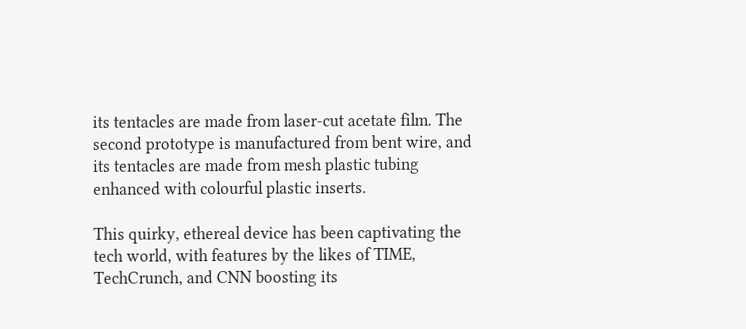its tentacles are made from laser-cut acetate film. The second prototype is manufactured from bent wire, and its tentacles are made from mesh plastic tubing enhanced with colourful plastic inserts.

This quirky, ethereal device has been captivating the tech world, with features by the likes of TIME, TechCrunch, and CNN boosting its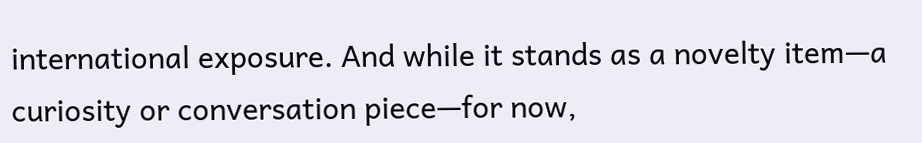international exposure. And while it stands as a novelty item—a curiosity or conversation piece—for now,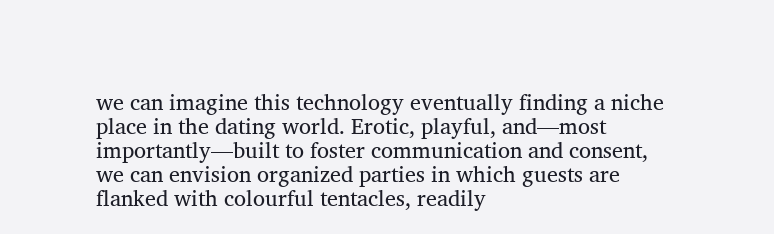we can imagine this technology eventually finding a niche place in the dating world. Erotic, playful, and—most importantly—built to foster communication and consent, we can envision organized parties in which guests are flanked with colourful tentacles, readily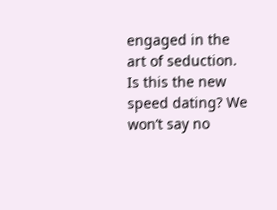engaged in the art of seduction. Is this the new speed dating? We won’t say no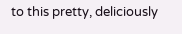to this pretty, deliciously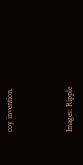coy invention.



Images: Ripple